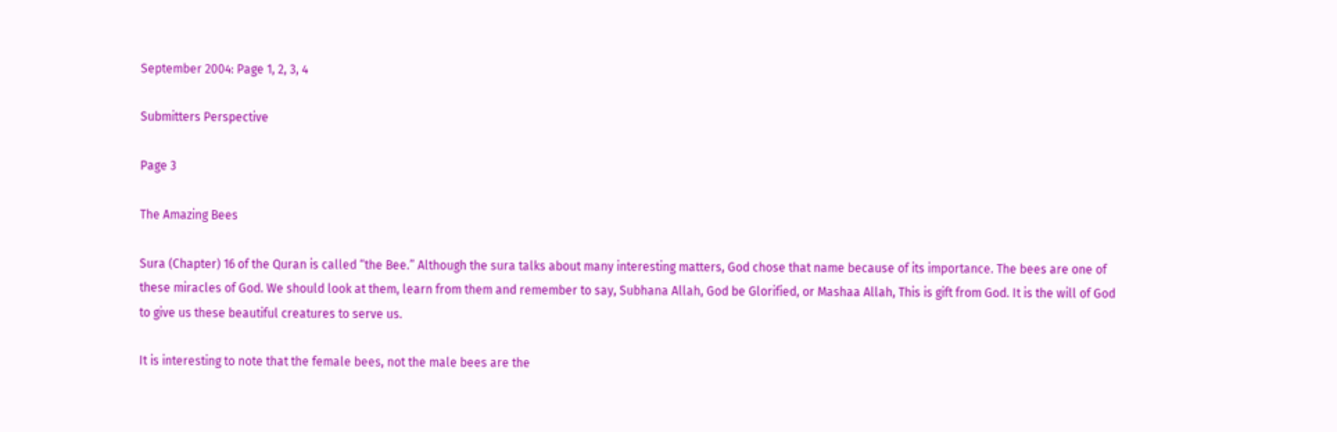September 2004: Page 1, 2, 3, 4

Submitters Perspective

Page 3

The Amazing Bees

Sura (Chapter) 16 of the Quran is called “the Bee.” Although the sura talks about many interesting matters, God chose that name because of its importance. The bees are one of these miracles of God. We should look at them, learn from them and remember to say, Subhana Allah, God be Glorified, or Mashaa Allah, This is gift from God. It is the will of God to give us these beautiful creatures to serve us.

It is interesting to note that the female bees, not the male bees are the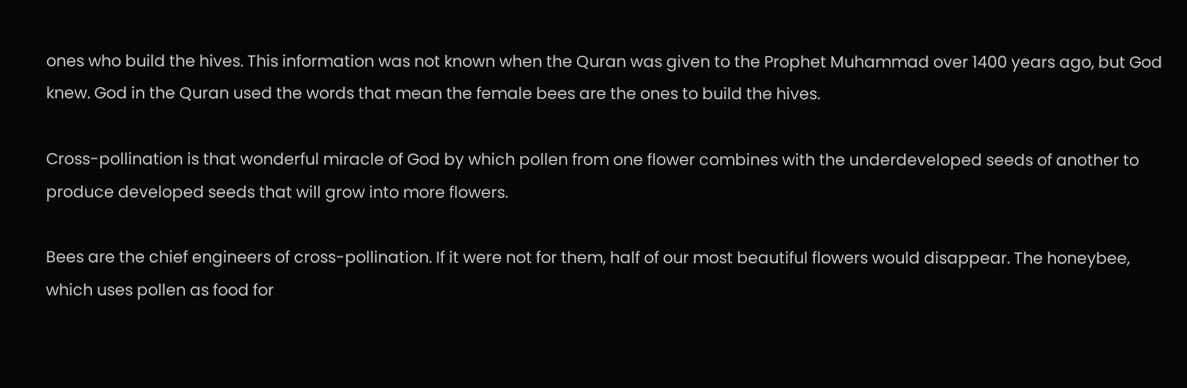ones who build the hives. This information was not known when the Quran was given to the Prophet Muhammad over 1400 years ago, but God knew. God in the Quran used the words that mean the female bees are the ones to build the hives.

Cross-pollination is that wonderful miracle of God by which pollen from one flower combines with the underdeveloped seeds of another to produce developed seeds that will grow into more flowers.

Bees are the chief engineers of cross-pollination. If it were not for them, half of our most beautiful flowers would disappear. The honeybee, which uses pollen as food for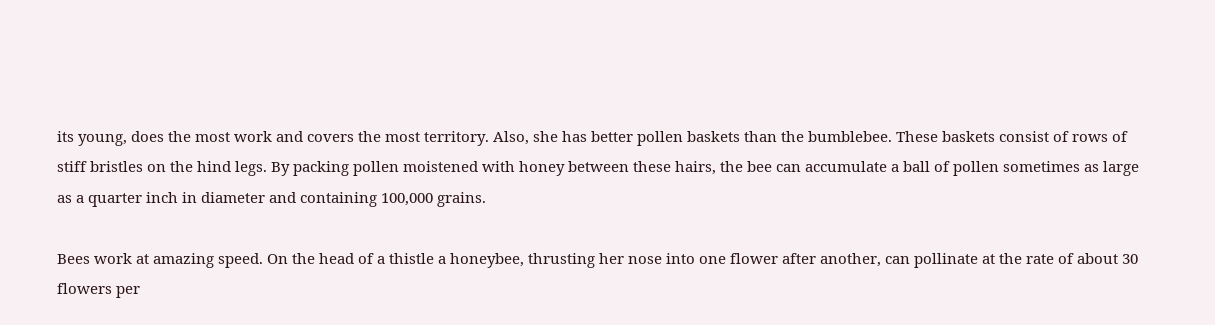its young, does the most work and covers the most territory. Also, she has better pollen baskets than the bumblebee. These baskets consist of rows of stiff bristles on the hind legs. By packing pollen moistened with honey between these hairs, the bee can accumulate a ball of pollen sometimes as large as a quarter inch in diameter and containing 100,000 grains.

Bees work at amazing speed. On the head of a thistle a honeybee, thrusting her nose into one flower after another, can pollinate at the rate of about 30 flowers per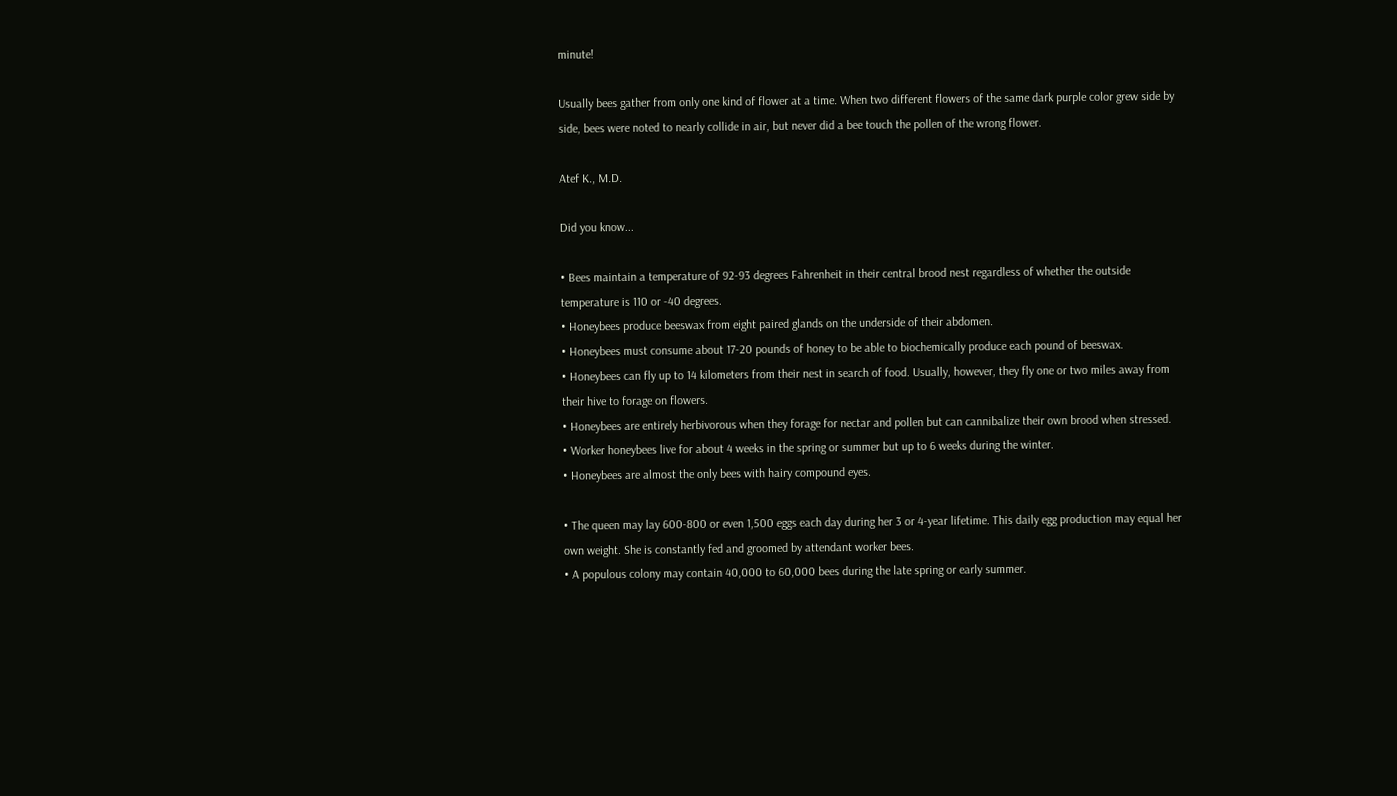minute!

Usually bees gather from only one kind of flower at a time. When two different flowers of the same dark purple color grew side by side, bees were noted to nearly collide in air, but never did a bee touch the pollen of the wrong flower.

Atef K., M.D.

Did you know...

• Bees maintain a temperature of 92-93 degrees Fahrenheit in their central brood nest regardless of whether the outside temperature is 110 or -40 degrees.
• Honeybees produce beeswax from eight paired glands on the underside of their abdomen.
• Honeybees must consume about 17-20 pounds of honey to be able to biochemically produce each pound of beeswax.
• Honeybees can fly up to 14 kilometers from their nest in search of food. Usually, however, they fly one or two miles away from their hive to forage on flowers.
• Honeybees are entirely herbivorous when they forage for nectar and pollen but can cannibalize their own brood when stressed.
• Worker honeybees live for about 4 weeks in the spring or summer but up to 6 weeks during the winter.
• Honeybees are almost the only bees with hairy compound eyes.

• The queen may lay 600-800 or even 1,500 eggs each day during her 3 or 4-year lifetime. This daily egg production may equal her own weight. She is constantly fed and groomed by attendant worker bees.
• A populous colony may contain 40,000 to 60,000 bees during the late spring or early summer.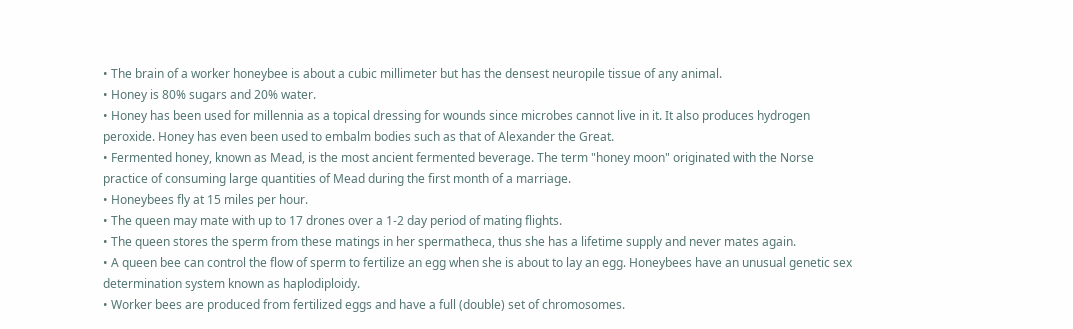• The brain of a worker honeybee is about a cubic millimeter but has the densest neuropile tissue of any animal.
• Honey is 80% sugars and 20% water.
• Honey has been used for millennia as a topical dressing for wounds since microbes cannot live in it. It also produces hydrogen peroxide. Honey has even been used to embalm bodies such as that of Alexander the Great.
• Fermented honey, known as Mead, is the most ancient fermented beverage. The term "honey moon" originated with the Norse practice of consuming large quantities of Mead during the first month of a marriage.
• Honeybees fly at 15 miles per hour.
• The queen may mate with up to 17 drones over a 1-2 day period of mating flights.
• The queen stores the sperm from these matings in her spermatheca, thus she has a lifetime supply and never mates again.
• A queen bee can control the flow of sperm to fertilize an egg when she is about to lay an egg. Honeybees have an unusual genetic sex determination system known as haplodiploidy.
• Worker bees are produced from fertilized eggs and have a full (double) set of chromosomes.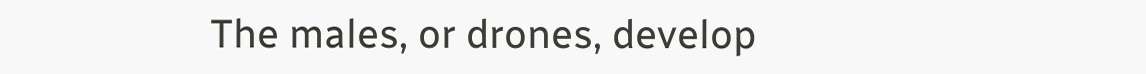The males, or drones, develop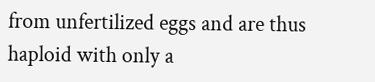from unfertilized eggs and are thus haploid with only a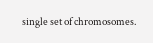single set of chromosomes.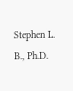Stephen L. B., Ph.D.